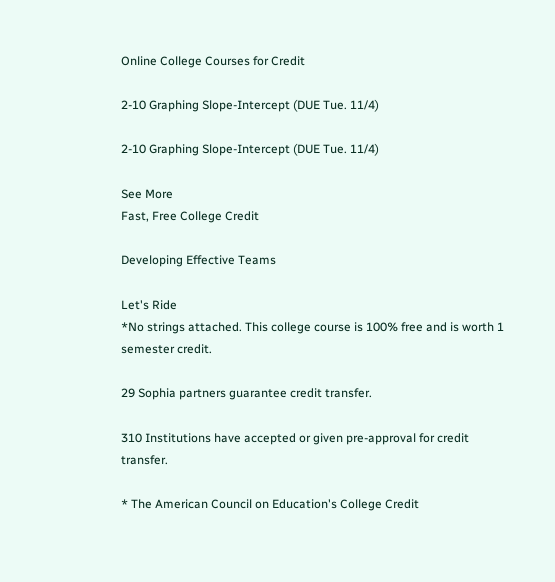Online College Courses for Credit

2-10 Graphing Slope-Intercept (DUE Tue. 11/4)

2-10 Graphing Slope-Intercept (DUE Tue. 11/4)

See More
Fast, Free College Credit

Developing Effective Teams

Let's Ride
*No strings attached. This college course is 100% free and is worth 1 semester credit.

29 Sophia partners guarantee credit transfer.

310 Institutions have accepted or given pre-approval for credit transfer.

* The American Council on Education's College Credit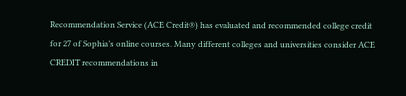Recommendation Service (ACE Credit®) has evaluated and recommended college credit for 27 of Sophia’s online courses. Many different colleges and universities consider ACE CREDIT recommendations in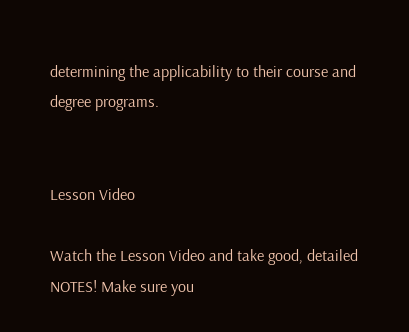determining the applicability to their course and degree programs.


Lesson Video

Watch the Lesson Video and take good, detailed NOTES! Make sure you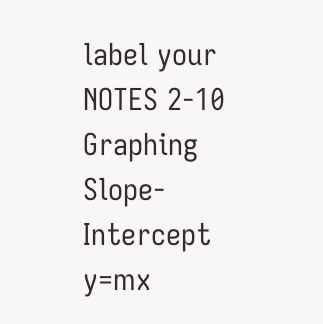label your NOTES 2-10 Graphing Slope-Intercept y=mx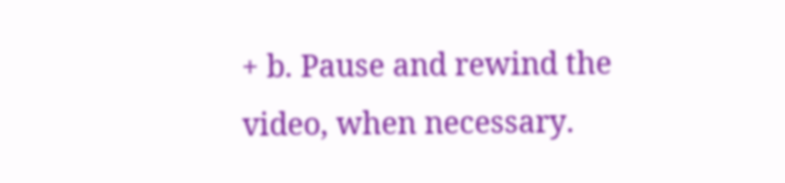+ b. Pause and rewind the video, when necessary.